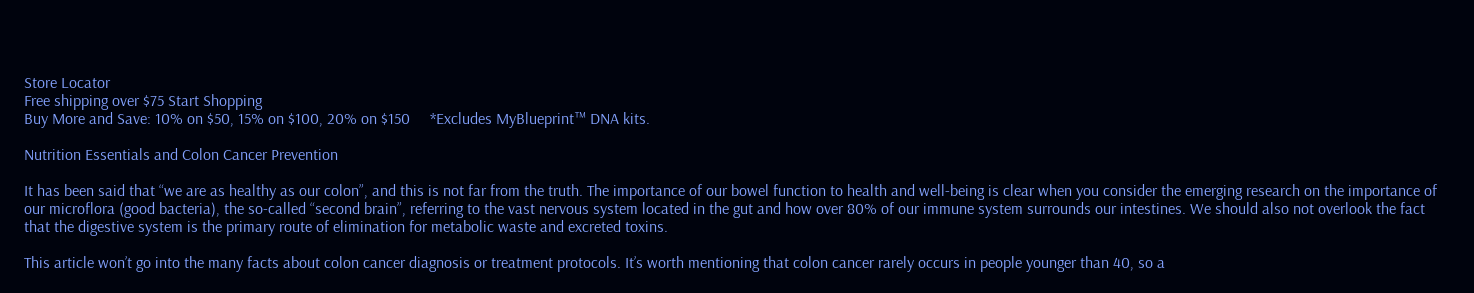Store Locator
Free shipping over $75 Start Shopping
Buy More and Save: 10% on $50, 15% on $100, 20% on $150     *Excludes MyBlueprint™ DNA kits.

Nutrition Essentials and Colon Cancer Prevention

It has been said that “we are as healthy as our colon”, and this is not far from the truth. The importance of our bowel function to health and well-being is clear when you consider the emerging research on the importance of our microflora (good bacteria), the so-called “second brain”, referring to the vast nervous system located in the gut and how over 80% of our immune system surrounds our intestines. We should also not overlook the fact that the digestive system is the primary route of elimination for metabolic waste and excreted toxins.

This article won’t go into the many facts about colon cancer diagnosis or treatment protocols. It’s worth mentioning that colon cancer rarely occurs in people younger than 40, so a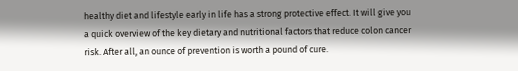healthy diet and lifestyle early in life has a strong protective effect. It will give you a quick overview of the key dietary and nutritional factors that reduce colon cancer risk. After all, an ounce of prevention is worth a pound of cure.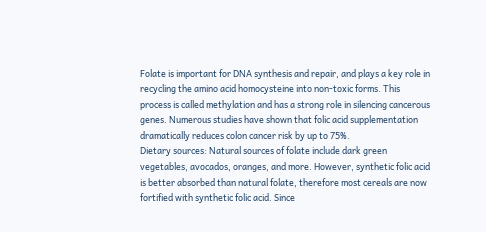Folate is important for DNA synthesis and repair, and plays a key role in recycling the amino acid homocysteine into non-toxic forms. This process is called methylation and has a strong role in silencing cancerous genes. Numerous studies have shown that folic acid supplementation dramatically reduces colon cancer risk by up to 75%.
Dietary sources: Natural sources of folate include dark green vegetables, avocados, oranges, and more. However, synthetic folic acid is better absorbed than natural folate, therefore most cereals are now fortified with synthetic folic acid. Since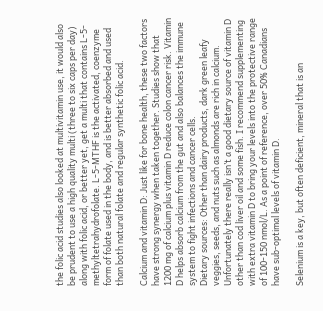the folic acid studies also looked at multivitamin use, it would also be prudent to use a high quality multi (three to six caps per day) along with folic acid, or better yet, get a multi that contains L-5-methyltetrahydrofolate. L-5-MTHF is the activated, coenzyme form of folate used in the body, and is better absorbed and used than both natural folate and regular synthetic folic acid.

Calcium and vitamin D: Just like for bone health, these two factors have strong synergy when taken together. Studies show that 1200 mg of calcium plus vitamin D reduce colon cancer risk. Vitamin D helps absorb calcium from the gut and also balances the immune system to fight infections and cancer cells.
Dietary sources: Other than dairy products, dark green leafy veggies, seeds, and nuts such as almonds are rich in calcium. Unfortunately there really isn’t a good dietary source of vitamin D other than cod liver oil and some fish. I recommend supplementing with extra vitamin D to bring your levels into the protective range of 100-150 nmol/L. As a point of reference, over 50% Canadians have sub-optimal levels of vitamin D.

Selenium is a key, but often deficient, mineral that is an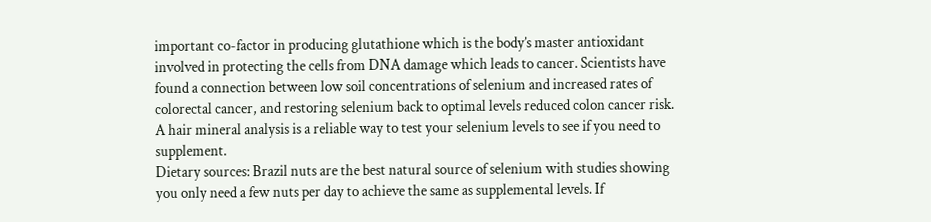important co-factor in producing glutathione which is the body’s master antioxidant involved in protecting the cells from DNA damage which leads to cancer. Scientists have found a connection between low soil concentrations of selenium and increased rates of colorectal cancer, and restoring selenium back to optimal levels reduced colon cancer risk. A hair mineral analysis is a reliable way to test your selenium levels to see if you need to supplement.
Dietary sources: Brazil nuts are the best natural source of selenium with studies showing you only need a few nuts per day to achieve the same as supplemental levels. If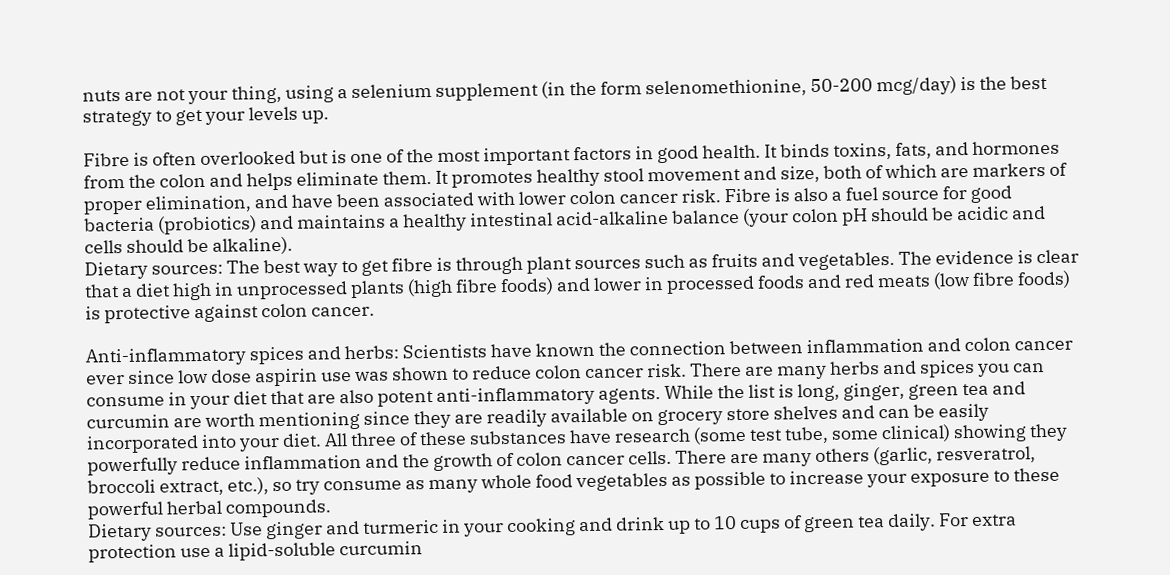nuts are not your thing, using a selenium supplement (in the form selenomethionine, 50-200 mcg/day) is the best strategy to get your levels up.

Fibre is often overlooked but is one of the most important factors in good health. It binds toxins, fats, and hormones from the colon and helps eliminate them. It promotes healthy stool movement and size, both of which are markers of proper elimination, and have been associated with lower colon cancer risk. Fibre is also a fuel source for good bacteria (probiotics) and maintains a healthy intestinal acid-alkaline balance (your colon pH should be acidic and cells should be alkaline).
Dietary sources: The best way to get fibre is through plant sources such as fruits and vegetables. The evidence is clear that a diet high in unprocessed plants (high fibre foods) and lower in processed foods and red meats (low fibre foods) is protective against colon cancer.

Anti-inflammatory spices and herbs: Scientists have known the connection between inflammation and colon cancer ever since low dose aspirin use was shown to reduce colon cancer risk. There are many herbs and spices you can consume in your diet that are also potent anti-inflammatory agents. While the list is long, ginger, green tea and curcumin are worth mentioning since they are readily available on grocery store shelves and can be easily incorporated into your diet. All three of these substances have research (some test tube, some clinical) showing they powerfully reduce inflammation and the growth of colon cancer cells. There are many others (garlic, resveratrol, broccoli extract, etc.), so try consume as many whole food vegetables as possible to increase your exposure to these powerful herbal compounds.
Dietary sources: Use ginger and turmeric in your cooking and drink up to 10 cups of green tea daily. For extra protection use a lipid-soluble curcumin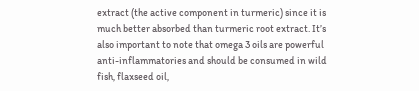extract (the active component in turmeric) since it is much better absorbed than turmeric root extract. It’s also important to note that omega 3 oils are powerful anti-inflammatories and should be consumed in wild fish, flaxseed oil,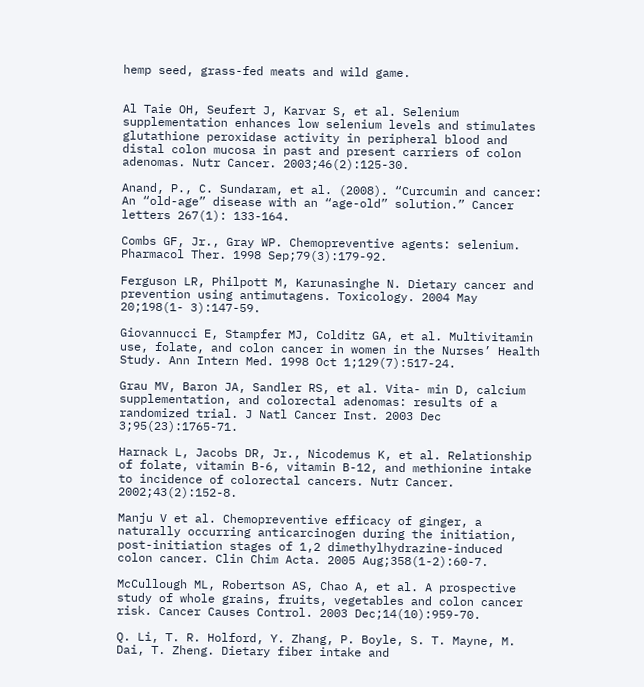hemp seed, grass-fed meats and wild game.


Al Taie OH, Seufert J, Karvar S, et al. Selenium supplementation enhances low selenium levels and stimulates glutathione peroxidase activity in peripheral blood and distal colon mucosa in past and present carriers of colon adenomas. Nutr Cancer. 2003;46(2):125-30.

Anand, P., C. Sundaram, et al. (2008). “Curcumin and cancer: An “old-age” disease with an “age-old” solution.” Cancer letters 267(1): 133-164.

Combs GF, Jr., Gray WP. Chemopreventive agents: selenium. Pharmacol Ther. 1998 Sep;79(3):179-92.

Ferguson LR, Philpott M, Karunasinghe N. Dietary cancer and prevention using antimutagens. Toxicology. 2004 May 20;198(1- 3):147-59.

Giovannucci E, Stampfer MJ, Colditz GA, et al. Multivitamin use, folate, and colon cancer in women in the Nurses’ Health Study. Ann Intern Med. 1998 Oct 1;129(7):517-24.

Grau MV, Baron JA, Sandler RS, et al. Vita- min D, calcium supplementation, and colorectal adenomas: results of a randomized trial. J Natl Cancer Inst. 2003 Dec 3;95(23):1765-71.

Harnack L, Jacobs DR, Jr., Nicodemus K, et al. Relationship of folate, vitamin B-6, vitamin B-12, and methionine intake to incidence of colorectal cancers. Nutr Cancer. 2002;43(2):152-8.

Manju V et al. Chemopreventive efficacy of ginger, a naturally occurring anticarcinogen during the initiation, post-initiation stages of 1,2 dimethylhydrazine-induced colon cancer. Clin Chim Acta. 2005 Aug;358(1-2):60-7.

McCullough ML, Robertson AS, Chao A, et al. A prospective study of whole grains, fruits, vegetables and colon cancer risk. Cancer Causes Control. 2003 Dec;14(10):959-70.

Q. Li, T. R. Holford, Y. Zhang, P. Boyle, S. T. Mayne, M. Dai, T. Zheng. Dietary fiber intake and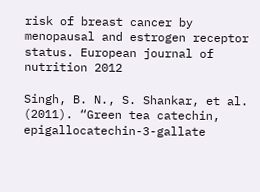risk of breast cancer by menopausal and estrogen receptor status. European journal of nutrition 2012

Singh, B. N., S. Shankar, et al. (2011). “Green tea catechin, epigallocatechin-3-gallate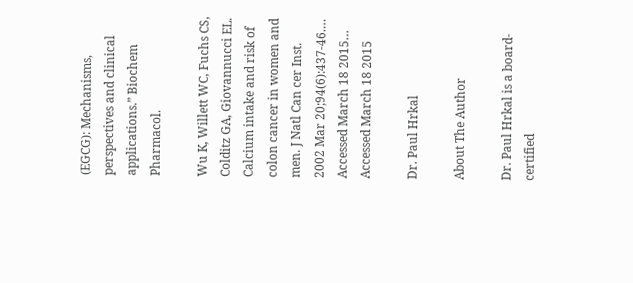(EGCG): Mechanisms, perspectives and clinical applications.” Biochem Pharmacol.

Wu K, Willett WC, Fuchs CS, Colditz GA, Giovannucci EL. Calcium intake and risk of colon cancer in women and men. J Natl Can cer Inst. 2002 Mar 20;94(6):437-46.… Accessed March 18 2015… Accessed March 18 2015

Dr. Paul Hrkal

About The Author

Dr. Paul Hrkal is a board-certified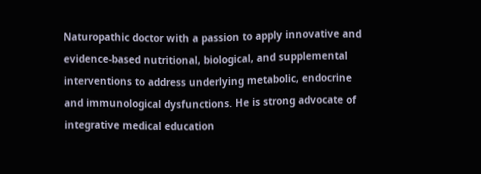Naturopathic doctor with a passion to apply innovative and evidence-based nutritional, biological, and supplemental interventions to address underlying metabolic, endocrine and immunological dysfunctions. He is strong advocate of integrative medical education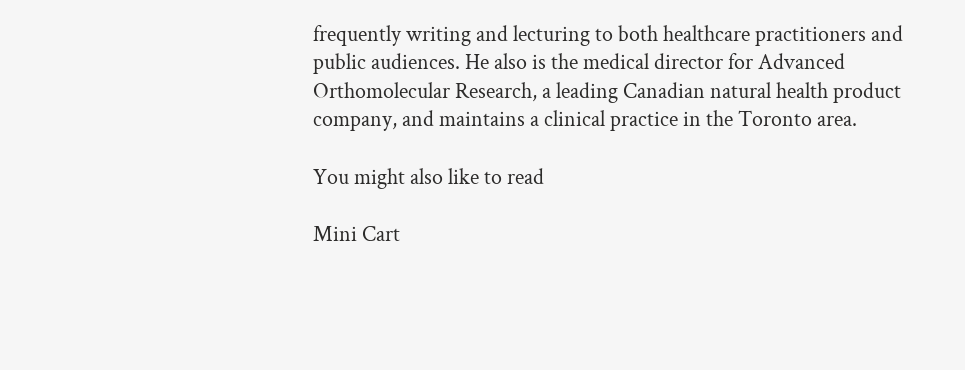frequently writing and lecturing to both healthcare practitioners and public audiences. He also is the medical director for Advanced Orthomolecular Research, a leading Canadian natural health product company, and maintains a clinical practice in the Toronto area.

You might also like to read

Mini Cart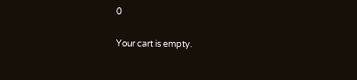0

Your cart is empty.